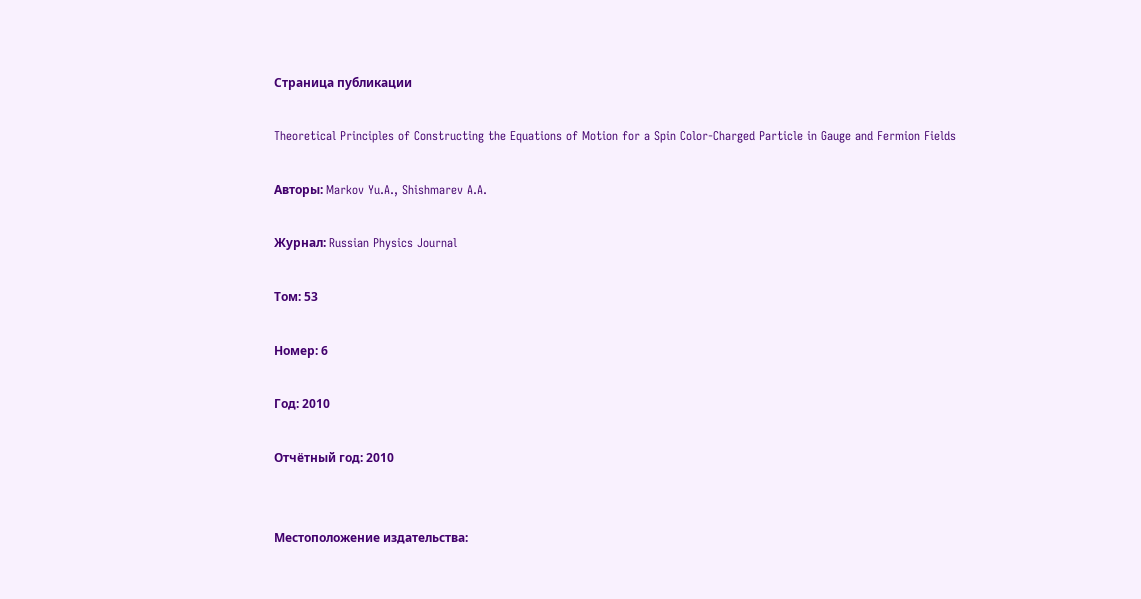Страница публикации

Theoretical Principles of Constructing the Equations of Motion for a Spin Color-Charged Particle in Gauge and Fermion Fields

Авторы: Markov Yu.A., Shishmarev A.A.

Журнал: Russian Physics Journal

Том: 53

Номер: 6

Год: 2010

Отчётный год: 2010


Местоположение издательства: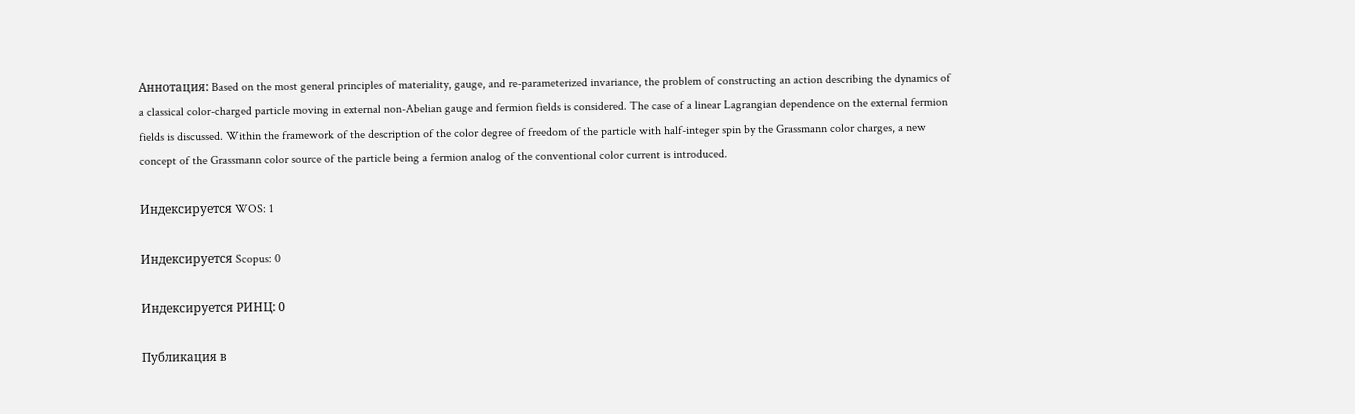Аннотация: Based on the most general principles of materiality, gauge, and re-parameterized invariance, the problem of constructing an action describing the dynamics of a classical color-charged particle moving in external non-Abelian gauge and fermion fields is considered. The case of a linear Lagrangian dependence on the external fermion fields is discussed. Within the framework of the description of the color degree of freedom of the particle with half-integer spin by the Grassmann color charges, a new concept of the Grassmann color source of the particle being a fermion analog of the conventional color current is introduced.

Индексируется WOS: 1

Индексируется Scopus: 0

Индексируется РИНЦ: 0

Публикация в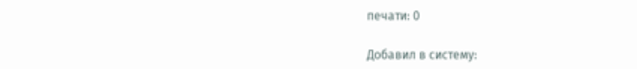печати: 0

Добавил в систему: